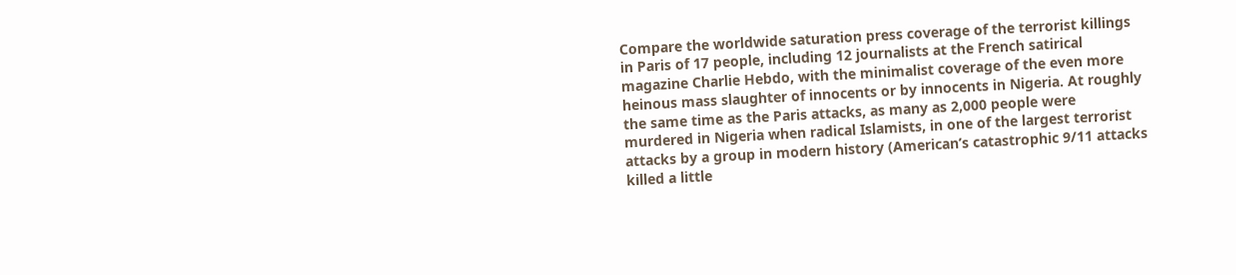Compare the worldwide saturation press coverage of the terrorist killings in Paris of 17 people, including 12 journalists at the French satirical magazine Charlie Hebdo, with the minimalist coverage of the even more heinous mass slaughter of innocents or by innocents in Nigeria. At roughly the same time as the Paris attacks, as many as 2,000 people were murdered in Nigeria when radical Islamists, in one of the largest terrorist attacks by a group in modern history (American’s catastrophic 9/11 attacks killed a little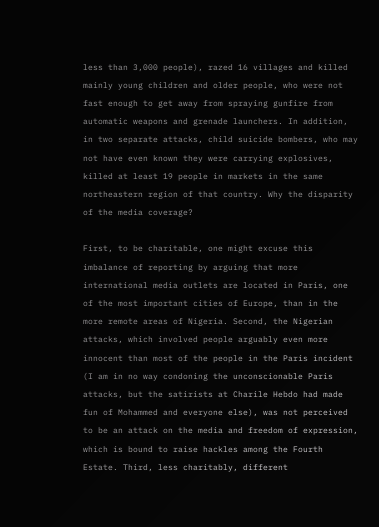less than 3,000 people), razed 16 villages and killed mainly young children and older people, who were not fast enough to get away from spraying gunfire from automatic weapons and grenade launchers. In addition, in two separate attacks, child suicide bombers, who may not have even known they were carrying explosives, killed at least 19 people in markets in the same northeastern region of that country. Why the disparity of the media coverage?

First, to be charitable, one might excuse this imbalance of reporting by arguing that more international media outlets are located in Paris, one of the most important cities of Europe, than in the more remote areas of Nigeria. Second, the Nigerian attacks, which involved people arguably even more innocent than most of the people in the Paris incident (I am in no way condoning the unconscionable Paris attacks, but the satirists at Charile Hebdo had made fun of Mohammed and everyone else), was not perceived to be an attack on the media and freedom of expression, which is bound to raise hackles among the Fourth Estate. Third, less charitably, different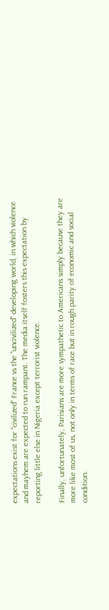expectations exist for “civilized” France vs the “uncivilized” developing world, in which violence and mayhem are expected to run rampant. The media itself fosters this expectation by reporting little else in Nigeria except terrorist violence.

Finally, unfortunately, Parisians are more sympathetic to Americans simply because they are more like most of us, not only in terms of race but in rough parity of economic and social condition.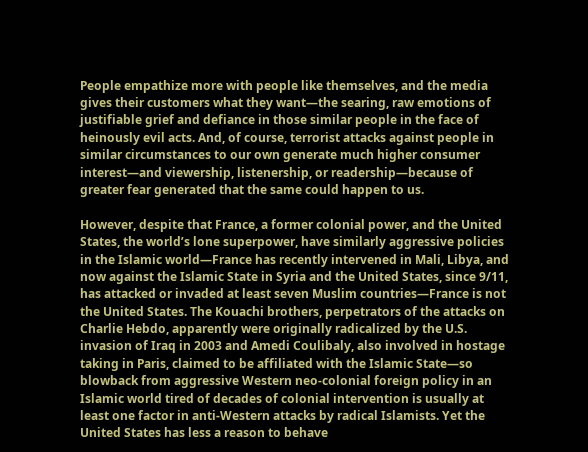People empathize more with people like themselves, and the media gives their customers what they want—the searing, raw emotions of justifiable grief and defiance in those similar people in the face of heinously evil acts. And, of course, terrorist attacks against people in similar circumstances to our own generate much higher consumer interest—and viewership, listenership, or readership—because of greater fear generated that the same could happen to us.

However, despite that France, a former colonial power, and the United States, the world’s lone superpower, have similarly aggressive policies in the Islamic world—France has recently intervened in Mali, Libya, and now against the Islamic State in Syria and the United States, since 9/11, has attacked or invaded at least seven Muslim countries—France is not the United States. The Kouachi brothers, perpetrators of the attacks on Charlie Hebdo, apparently were originally radicalized by the U.S. invasion of Iraq in 2003 and Amedi Coulibaly, also involved in hostage taking in Paris, claimed to be affiliated with the Islamic State—so blowback from aggressive Western neo-colonial foreign policy in an Islamic world tired of decades of colonial intervention is usually at least one factor in anti-Western attacks by radical Islamists. Yet the United States has less a reason to behave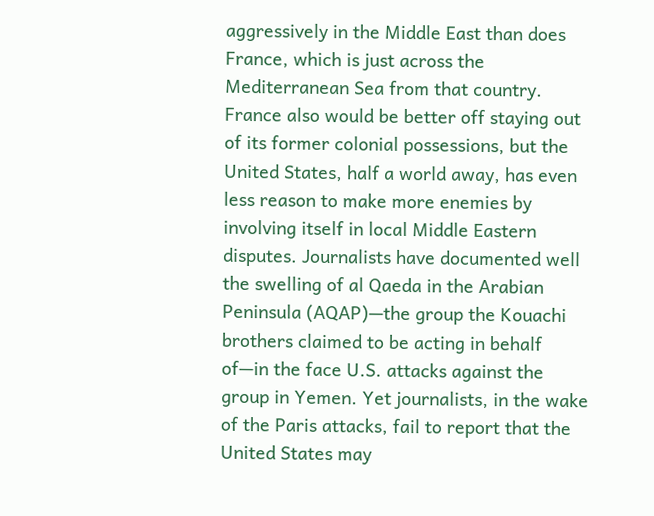aggressively in the Middle East than does France, which is just across the Mediterranean Sea from that country. France also would be better off staying out of its former colonial possessions, but the United States, half a world away, has even less reason to make more enemies by involving itself in local Middle Eastern disputes. Journalists have documented well the swelling of al Qaeda in the Arabian Peninsula (AQAP)—the group the Kouachi brothers claimed to be acting in behalf of—in the face U.S. attacks against the group in Yemen. Yet journalists, in the wake of the Paris attacks, fail to report that the United States may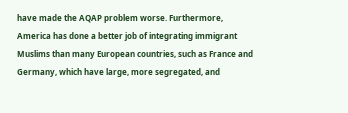have made the AQAP problem worse. Furthermore, America has done a better job of integrating immigrant Muslims than many European countries, such as France and Germany, which have large, more segregated, and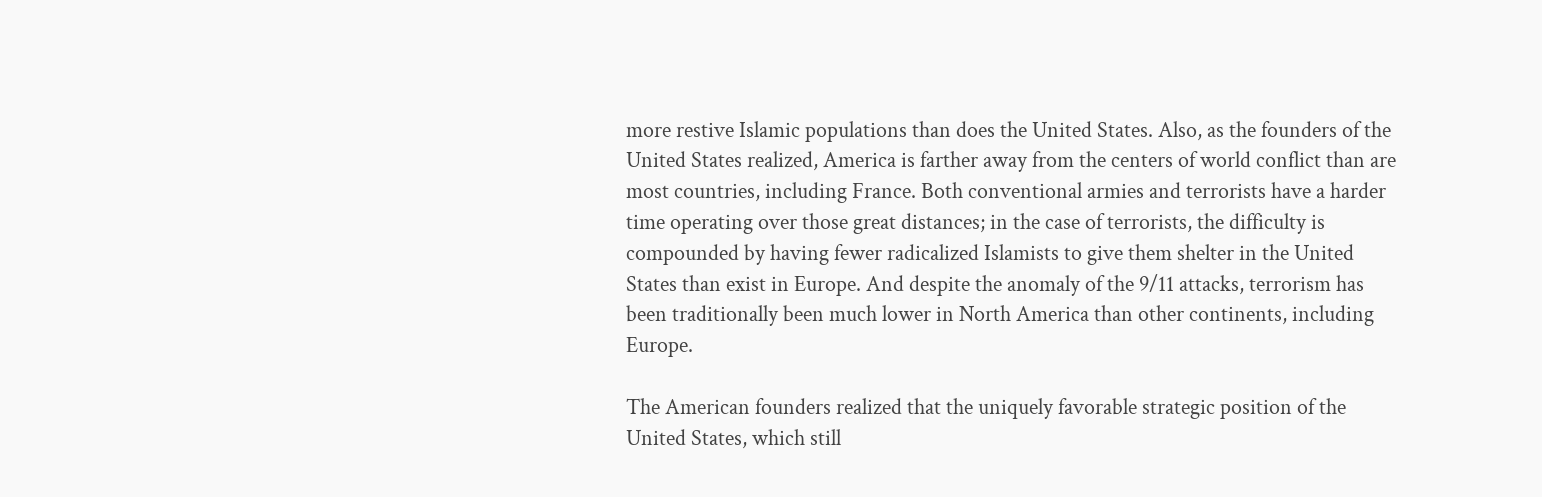more restive Islamic populations than does the United States. Also, as the founders of the United States realized, America is farther away from the centers of world conflict than are most countries, including France. Both conventional armies and terrorists have a harder time operating over those great distances; in the case of terrorists, the difficulty is compounded by having fewer radicalized Islamists to give them shelter in the United States than exist in Europe. And despite the anomaly of the 9/11 attacks, terrorism has been traditionally been much lower in North America than other continents, including Europe.

The American founders realized that the uniquely favorable strategic position of the United States, which still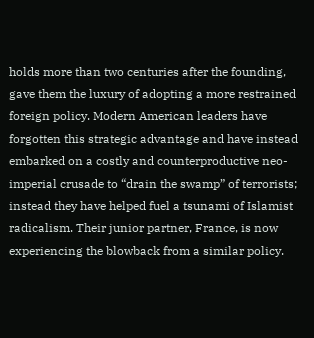holds more than two centuries after the founding, gave them the luxury of adopting a more restrained foreign policy. Modern American leaders have forgotten this strategic advantage and have instead embarked on a costly and counterproductive neo-imperial crusade to “drain the swamp” of terrorists; instead they have helped fuel a tsunami of Islamist radicalism. Their junior partner, France, is now experiencing the blowback from a similar policy.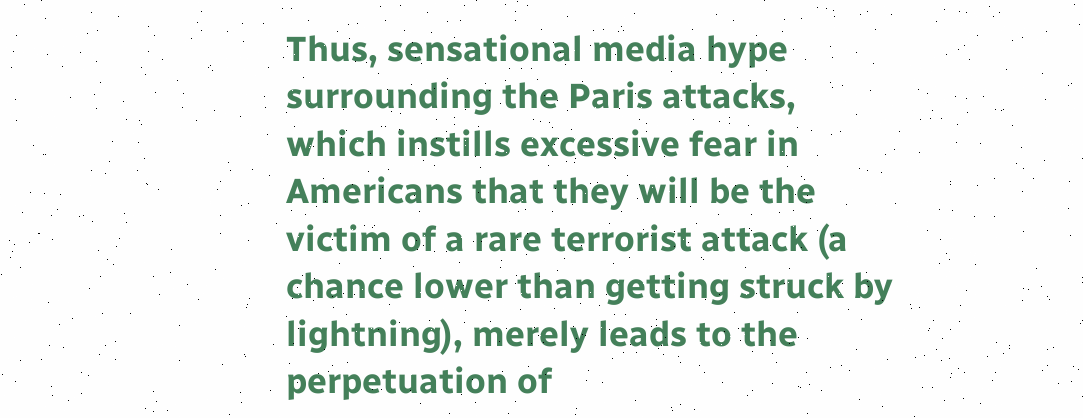Thus, sensational media hype surrounding the Paris attacks, which instills excessive fear in Americans that they will be the victim of a rare terrorist attack (a chance lower than getting struck by lightning), merely leads to the perpetuation of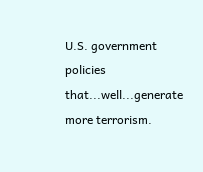U.S. government policies that...well...generate more terrorism.